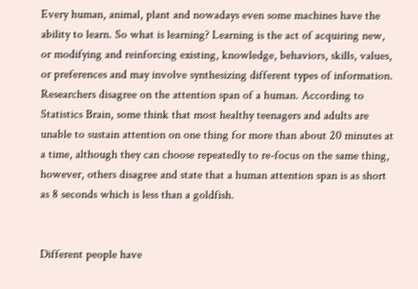Every human, animal, plant and nowadays even some machines have the ability to learn. So what is learning? Learning is the act of acquiring new, or modifying and reinforcing existing, knowledge, behaviors, skills, values, or preferences and may involve synthesizing different types of information. Researchers disagree on the attention span of a human. According to Statistics Brain, some think that most healthy teenagers and adults are unable to sustain attention on one thing for more than about 20 minutes at a time, although they can choose repeatedly to re-focus on the same thing, however, others disagree and state that a human attention span is as short as 8 seconds which is less than a goldfish.


Different people have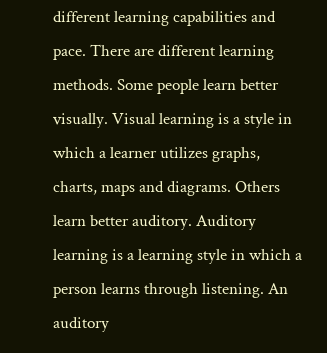different learning capabilities and pace. There are different learning methods. Some people learn better visually. Visual learning is a style in which a learner utilizes graphs, charts, maps and diagrams. Others learn better auditory. Auditory learning is a learning style in which a person learns through listening. An auditory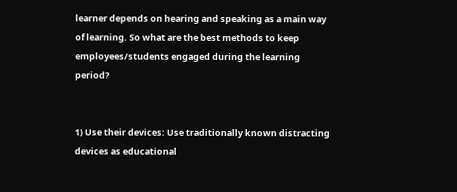learner depends on hearing and speaking as a main way of learning. So what are the best methods to keep employees/students engaged during the learning period?


1) Use their devices: Use traditionally known distracting devices as educational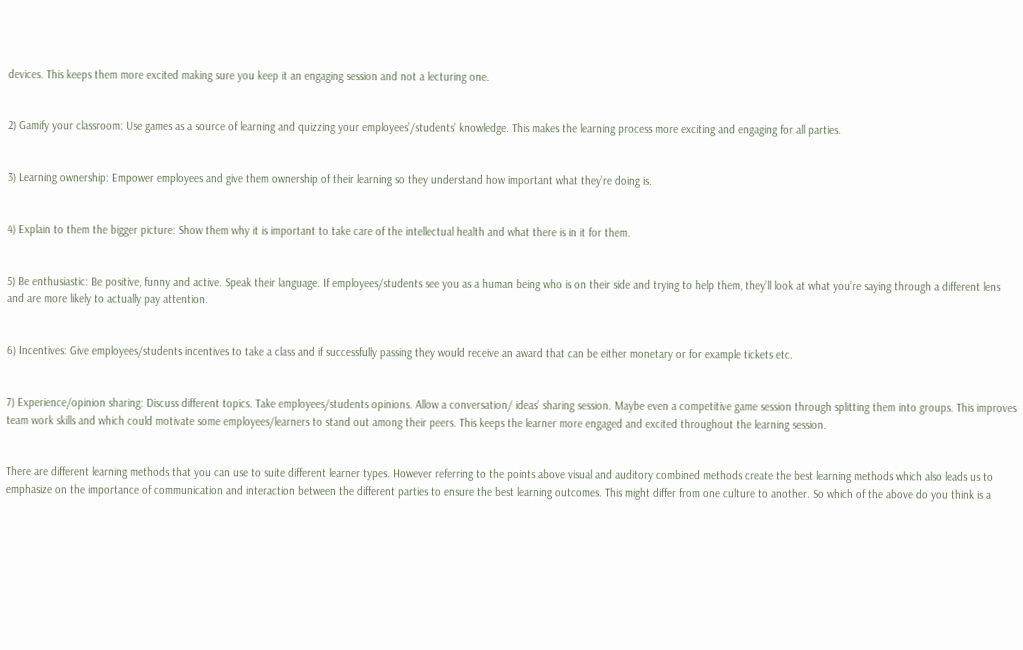devices. This keeps them more excited making sure you keep it an engaging session and not a lecturing one.


2) Gamify your classroom: Use games as a source of learning and quizzing your employees’/students’ knowledge. This makes the learning process more exciting and engaging for all parties.


3) Learning ownership: Empower employees and give them ownership of their learning so they understand how important what they’re doing is.


4) Explain to them the bigger picture: Show them why it is important to take care of the intellectual health and what there is in it for them.


5) Be enthusiastic: Be positive, funny and active. Speak their language. If employees/students see you as a human being who is on their side and trying to help them, they’ll look at what you’re saying through a different lens and are more likely to actually pay attention.


6) Incentives: Give employees/students incentives to take a class and if successfully passing they would receive an award that can be either monetary or for example tickets etc.


7) Experience/opinion sharing: Discuss different topics. Take employees/students opinions. Allow a conversation/ ideas’ sharing session. Maybe even a competitive game session through splitting them into groups. This improves team work skills and which could motivate some employees/learners to stand out among their peers. This keeps the learner more engaged and excited throughout the learning session.


There are different learning methods that you can use to suite different learner types. However referring to the points above visual and auditory combined methods create the best learning methods which also leads us to emphasize on the importance of communication and interaction between the different parties to ensure the best learning outcomes. This might differ from one culture to another. So which of the above do you think is a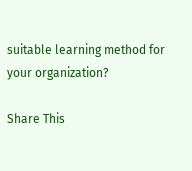suitable learning method for your organization?

Share This